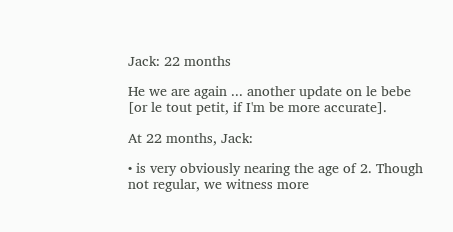Jack: 22 months

He we are again ... another update on le bebe [or le tout petit, if I'm be more accurate].

At 22 months, Jack:

• is very obviously nearing the age of 2. Though not regular, we witness more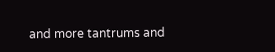and more tantrums and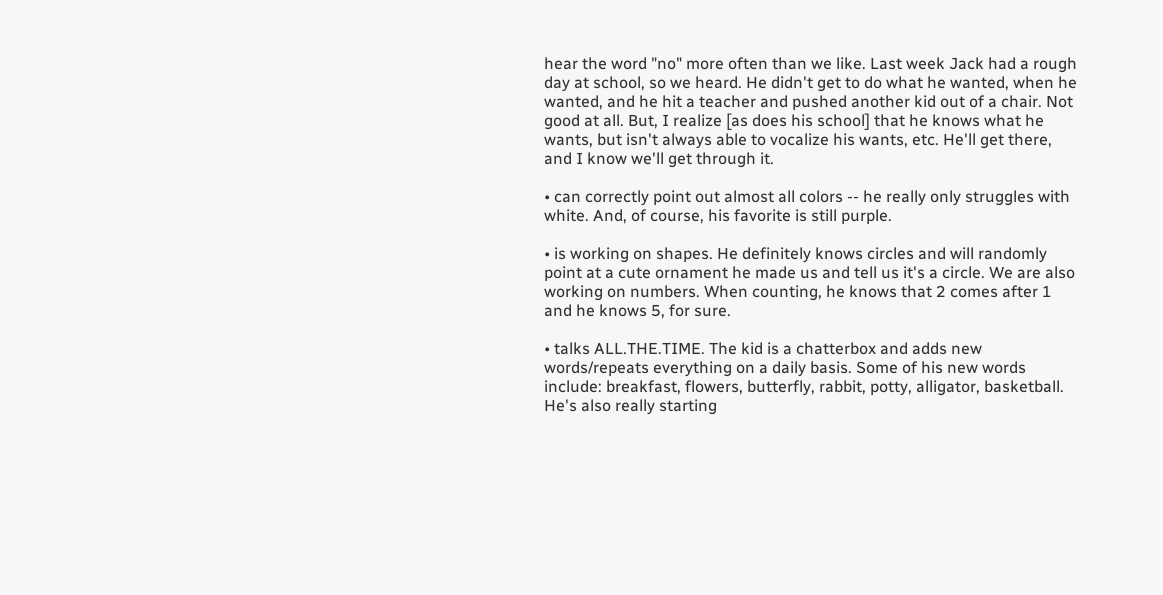hear the word "no" more often than we like. Last week Jack had a rough day at school, so we heard. He didn't get to do what he wanted, when he wanted, and he hit a teacher and pushed another kid out of a chair. Not good at all. But, I realize [as does his school] that he knows what he wants, but isn't always able to vocalize his wants, etc. He'll get there, and I know we'll get through it.

• can correctly point out almost all colors -- he really only struggles with white. And, of course, his favorite is still purple.

• is working on shapes. He definitely knows circles and will randomly point at a cute ornament he made us and tell us it's a circle. We are also working on numbers. When counting, he knows that 2 comes after 1 and he knows 5, for sure.

• talks ALL.THE.TIME. The kid is a chatterbox and adds new words/repeats everything on a daily basis. Some of his new words include: breakfast, flowers, butterfly, rabbit, potty, alligator, basketball. He's also really starting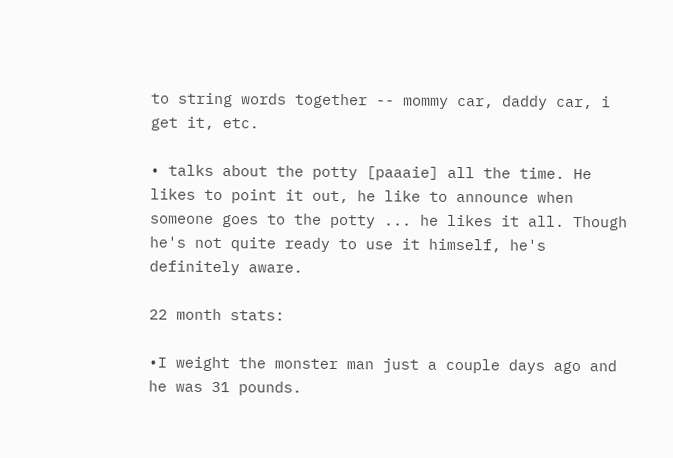to string words together -- mommy car, daddy car, i get it, etc.

• talks about the potty [paaaie] all the time. He likes to point it out, he like to announce when someone goes to the potty ... he likes it all. Though he's not quite ready to use it himself, he's definitely aware.

22 month stats:

•I weight the monster man just a couple days ago and he was 31 pounds.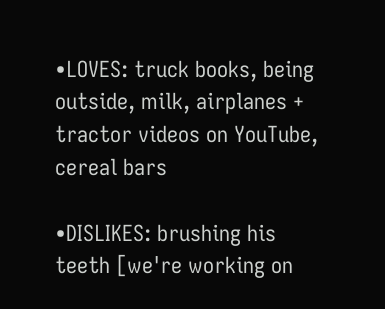•LOVES: truck books, being outside, milk, airplanes + tractor videos on YouTube, cereal bars

•DISLIKES: brushing his teeth [we're working on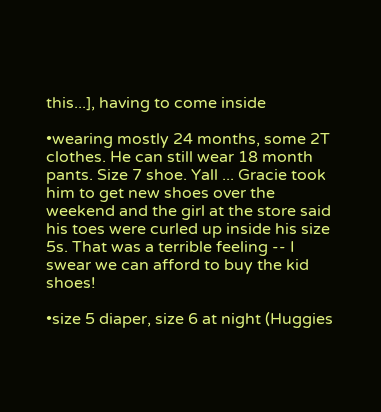this...], having to come inside

•wearing mostly 24 months, some 2T clothes. He can still wear 18 month pants. Size 7 shoe. Yall ... Gracie took him to get new shoes over the weekend and the girl at the store said his toes were curled up inside his size 5s. That was a terrible feeling -- I swear we can afford to buy the kid shoes!

•size 5 diaper, size 6 at night (Huggies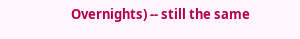Overnights) -- still the same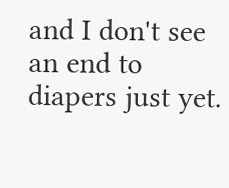and I don't see an end to diapers just yet.